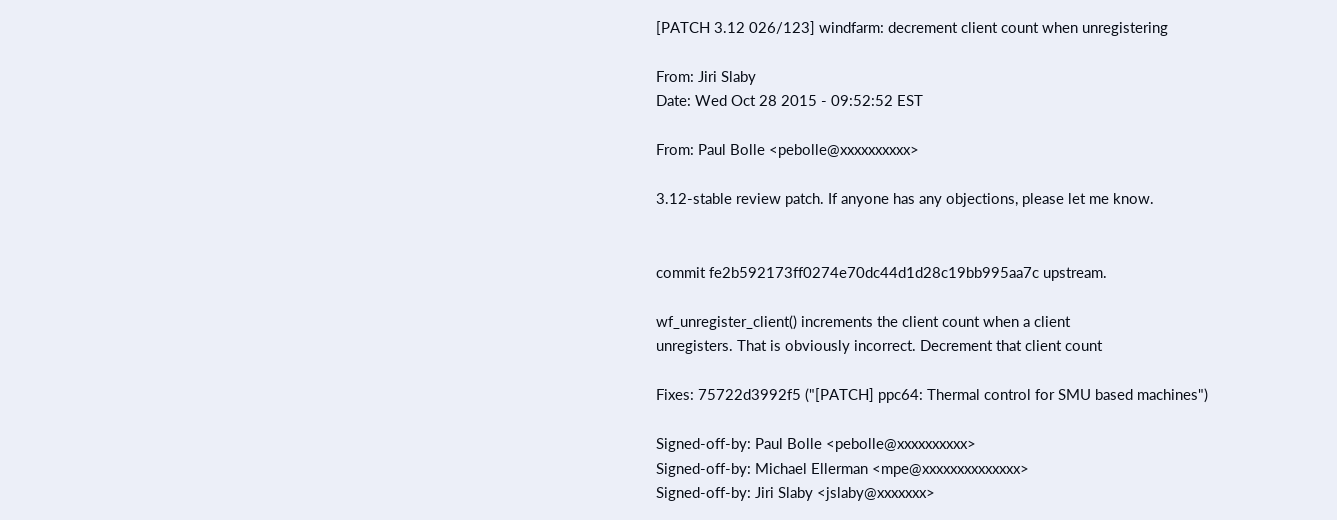[PATCH 3.12 026/123] windfarm: decrement client count when unregistering

From: Jiri Slaby
Date: Wed Oct 28 2015 - 09:52:52 EST

From: Paul Bolle <pebolle@xxxxxxxxxx>

3.12-stable review patch. If anyone has any objections, please let me know.


commit fe2b592173ff0274e70dc44d1d28c19bb995aa7c upstream.

wf_unregister_client() increments the client count when a client
unregisters. That is obviously incorrect. Decrement that client count

Fixes: 75722d3992f5 ("[PATCH] ppc64: Thermal control for SMU based machines")

Signed-off-by: Paul Bolle <pebolle@xxxxxxxxxx>
Signed-off-by: Michael Ellerman <mpe@xxxxxxxxxxxxxx>
Signed-off-by: Jiri Slaby <jslaby@xxxxxxx>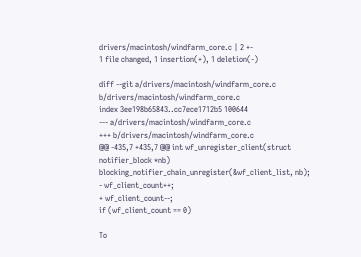drivers/macintosh/windfarm_core.c | 2 +-
1 file changed, 1 insertion(+), 1 deletion(-)

diff --git a/drivers/macintosh/windfarm_core.c b/drivers/macintosh/windfarm_core.c
index 3ee198b65843..cc7ece1712b5 100644
--- a/drivers/macintosh/windfarm_core.c
+++ b/drivers/macintosh/windfarm_core.c
@@ -435,7 +435,7 @@ int wf_unregister_client(struct notifier_block *nb)
blocking_notifier_chain_unregister(&wf_client_list, nb);
- wf_client_count++;
+ wf_client_count--;
if (wf_client_count == 0)

To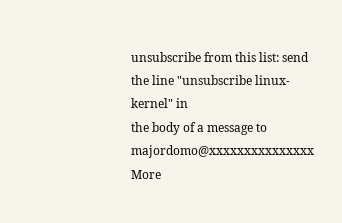unsubscribe from this list: send the line "unsubscribe linux-kernel" in
the body of a message to majordomo@xxxxxxxxxxxxxxx
More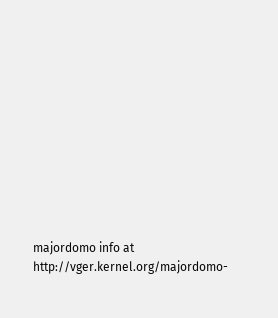majordomo info at http://vger.kernel.org/majordomo-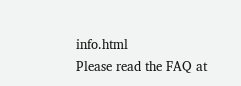info.html
Please read the FAQ at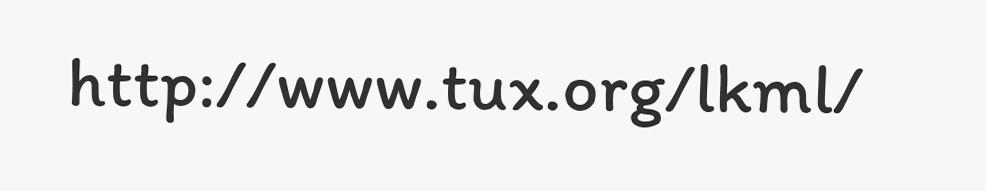http://www.tux.org/lkml/